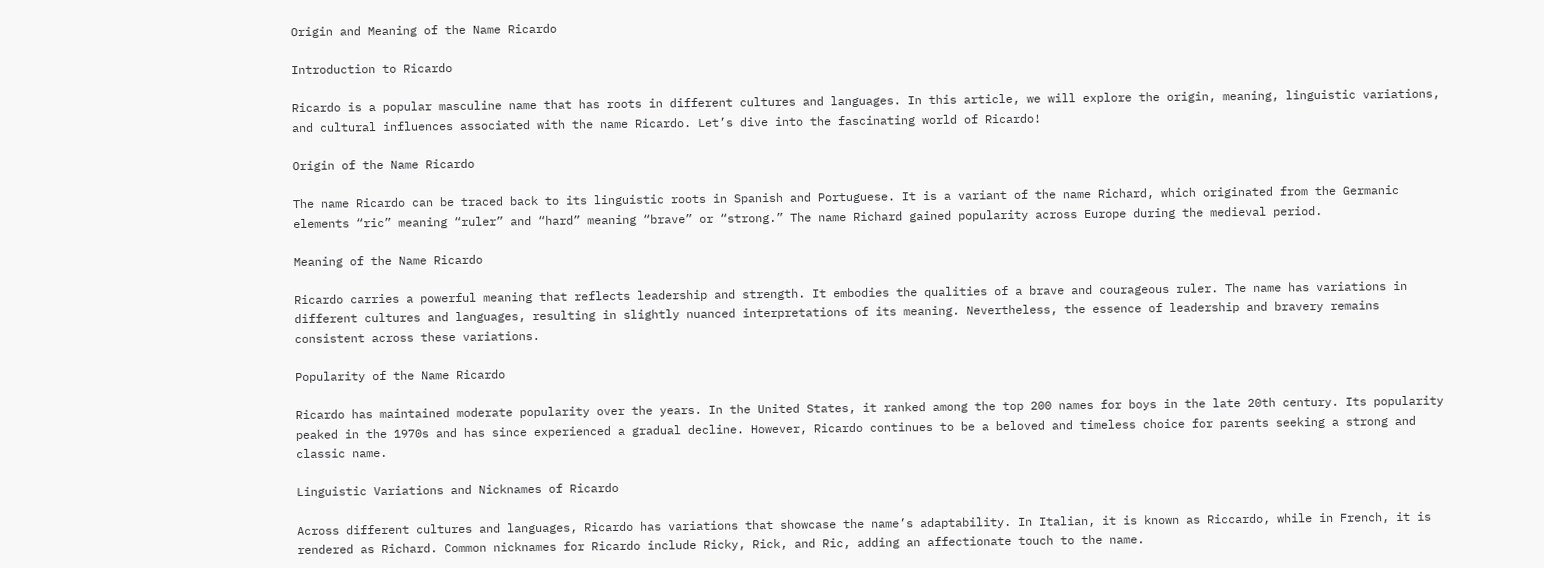Origin and Meaning of the Name Ricardo

Introduction to Ricardo

Ricardo is a popular masculine name that has roots in different cultures and languages. In this article, we will explore the origin, meaning, linguistic variations, and cultural influences associated with the name Ricardo. Let’s dive into the fascinating world of Ricardo!

Origin of the Name Ricardo

The name Ricardo can be traced back to its linguistic roots in Spanish and Portuguese. It is a variant of the name Richard, which originated from the Germanic elements “ric” meaning “ruler” and “hard” meaning “brave” or “strong.” The name Richard gained popularity across Europe during the medieval period.

Meaning of the Name Ricardo

Ricardo carries a powerful meaning that reflects leadership and strength. It embodies the qualities of a brave and courageous ruler. The name has variations in different cultures and languages, resulting in slightly nuanced interpretations of its meaning. Nevertheless, the essence of leadership and bravery remains consistent across these variations.

Popularity of the Name Ricardo

Ricardo has maintained moderate popularity over the years. In the United States, it ranked among the top 200 names for boys in the late 20th century. Its popularity peaked in the 1970s and has since experienced a gradual decline. However, Ricardo continues to be a beloved and timeless choice for parents seeking a strong and classic name.

Linguistic Variations and Nicknames of Ricardo

Across different cultures and languages, Ricardo has variations that showcase the name’s adaptability. In Italian, it is known as Riccardo, while in French, it is rendered as Richard. Common nicknames for Ricardo include Ricky, Rick, and Ric, adding an affectionate touch to the name.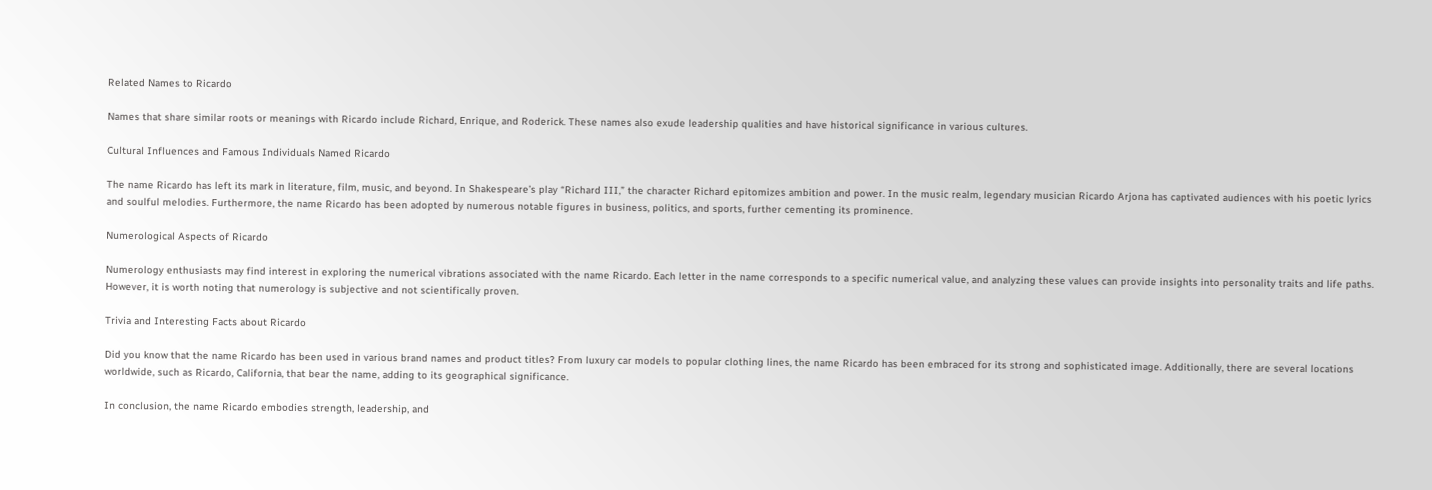Related Names to Ricardo

Names that share similar roots or meanings with Ricardo include Richard, Enrique, and Roderick. These names also exude leadership qualities and have historical significance in various cultures.

Cultural Influences and Famous Individuals Named Ricardo

The name Ricardo has left its mark in literature, film, music, and beyond. In Shakespeare’s play “Richard III,” the character Richard epitomizes ambition and power. In the music realm, legendary musician Ricardo Arjona has captivated audiences with his poetic lyrics and soulful melodies. Furthermore, the name Ricardo has been adopted by numerous notable figures in business, politics, and sports, further cementing its prominence.

Numerological Aspects of Ricardo

Numerology enthusiasts may find interest in exploring the numerical vibrations associated with the name Ricardo. Each letter in the name corresponds to a specific numerical value, and analyzing these values can provide insights into personality traits and life paths. However, it is worth noting that numerology is subjective and not scientifically proven.

Trivia and Interesting Facts about Ricardo

Did you know that the name Ricardo has been used in various brand names and product titles? From luxury car models to popular clothing lines, the name Ricardo has been embraced for its strong and sophisticated image. Additionally, there are several locations worldwide, such as Ricardo, California, that bear the name, adding to its geographical significance.

In conclusion, the name Ricardo embodies strength, leadership, and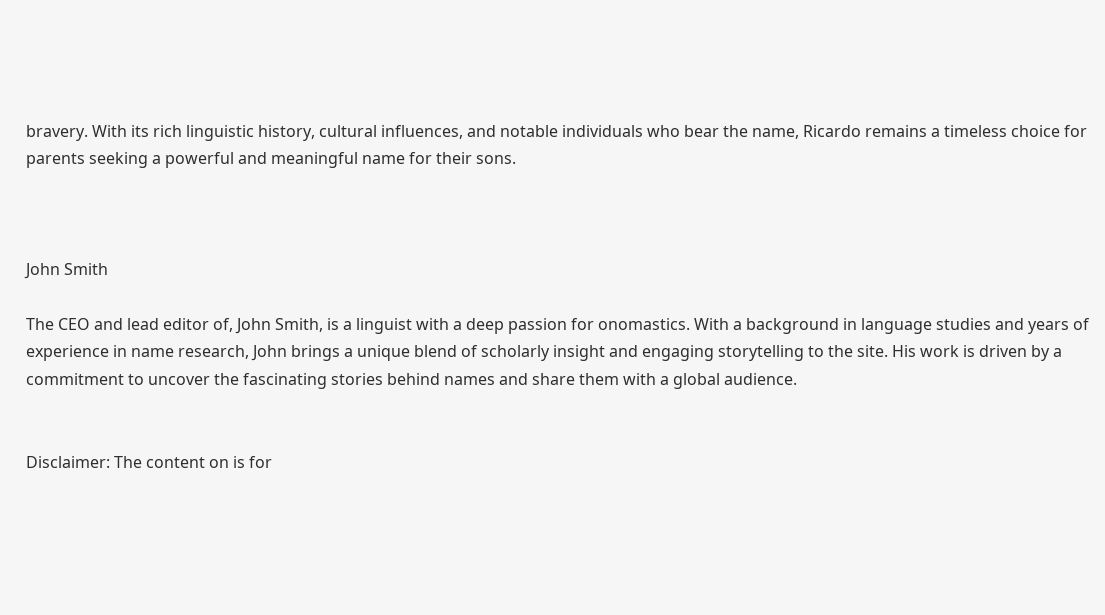bravery. With its rich linguistic history, cultural influences, and notable individuals who bear the name, Ricardo remains a timeless choice for parents seeking a powerful and meaningful name for their sons.



John Smith

The CEO and lead editor of, John Smith, is a linguist with a deep passion for onomastics. With a background in language studies and years of experience in name research, John brings a unique blend of scholarly insight and engaging storytelling to the site. His work is driven by a commitment to uncover the fascinating stories behind names and share them with a global audience.


Disclaimer: The content on is for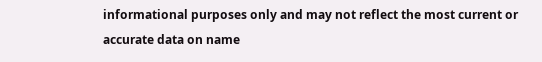informational purposes only and may not reflect the most current or accurate data on name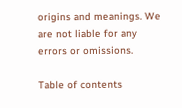origins and meanings. We are not liable for any errors or omissions.

Table of contents